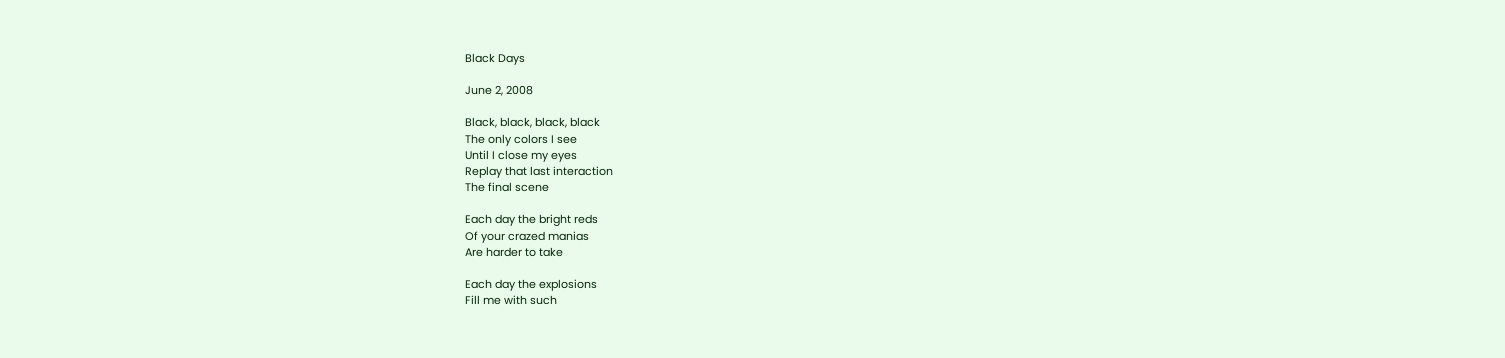Black Days

June 2, 2008

Black, black, black, black
The only colors I see
Until I close my eyes
Replay that last interaction
The final scene

Each day the bright reds
Of your crazed manias
Are harder to take

Each day the explosions
Fill me with such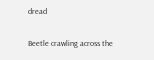dread

Beetle crawling across the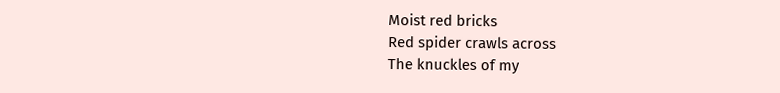Moist red bricks
Red spider crawls across
The knuckles of my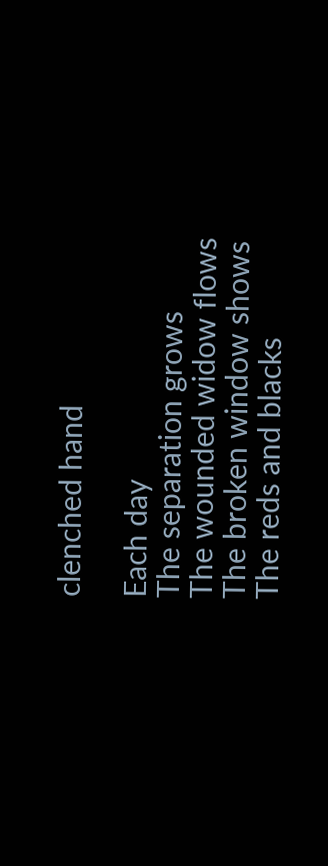clenched hand

Each day
The separation grows
The wounded widow flows
The broken window shows
The reds and blacks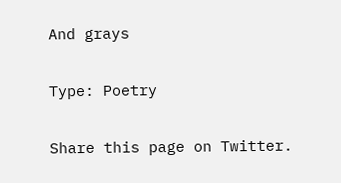And grays

Type: Poetry

Share this page on Twitter.